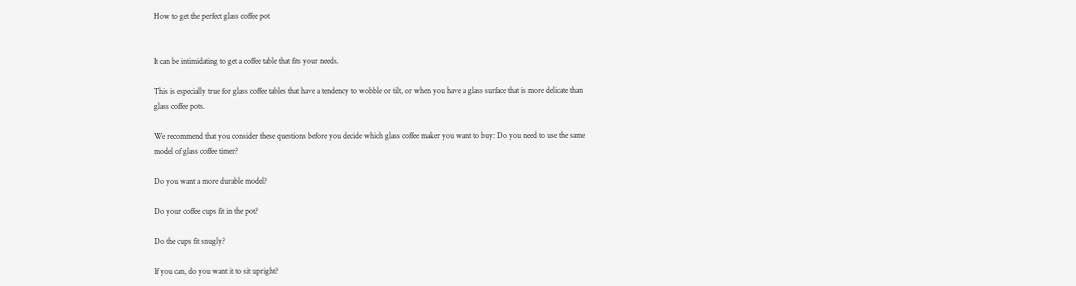How to get the perfect glass coffee pot


It can be intimidating to get a coffee table that fits your needs.

This is especially true for glass coffee tables that have a tendency to wobble or tilt, or when you have a glass surface that is more delicate than glass coffee pots.

We recommend that you consider these questions before you decide which glass coffee maker you want to buy: Do you need to use the same model of glass coffee timer?

Do you want a more durable model?

Do your coffee cups fit in the pot?

Do the cups fit snugly?

If you can, do you want it to sit upright?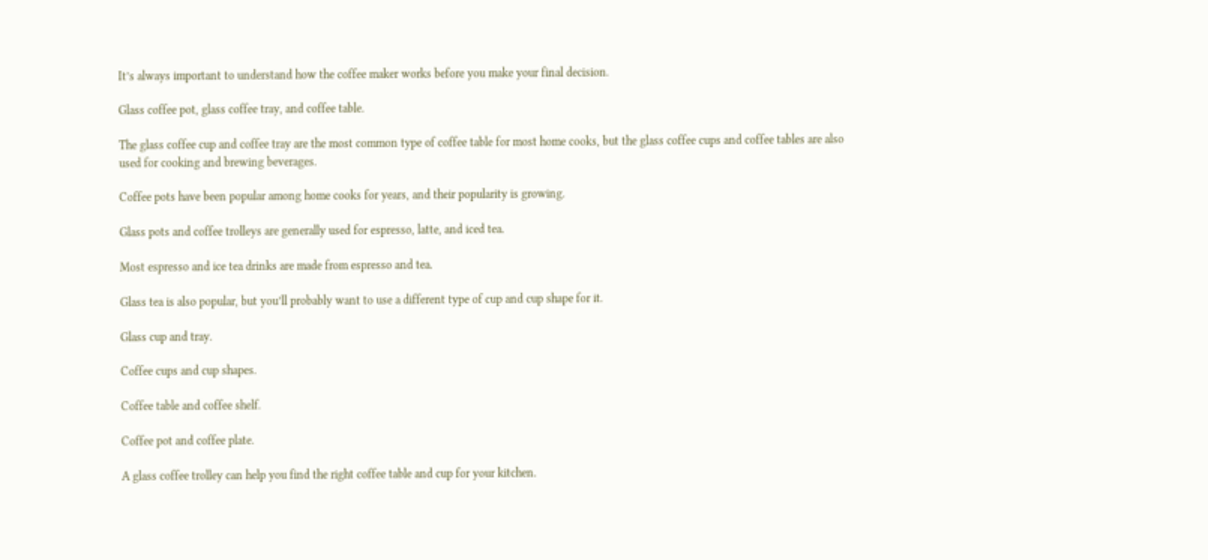It’s always important to understand how the coffee maker works before you make your final decision.

Glass coffee pot, glass coffee tray, and coffee table.

The glass coffee cup and coffee tray are the most common type of coffee table for most home cooks, but the glass coffee cups and coffee tables are also used for cooking and brewing beverages.

Coffee pots have been popular among home cooks for years, and their popularity is growing.

Glass pots and coffee trolleys are generally used for espresso, latte, and iced tea.

Most espresso and ice tea drinks are made from espresso and tea.

Glass tea is also popular, but you’ll probably want to use a different type of cup and cup shape for it.

Glass cup and tray.

Coffee cups and cup shapes.

Coffee table and coffee shelf.

Coffee pot and coffee plate.

A glass coffee trolley can help you find the right coffee table and cup for your kitchen.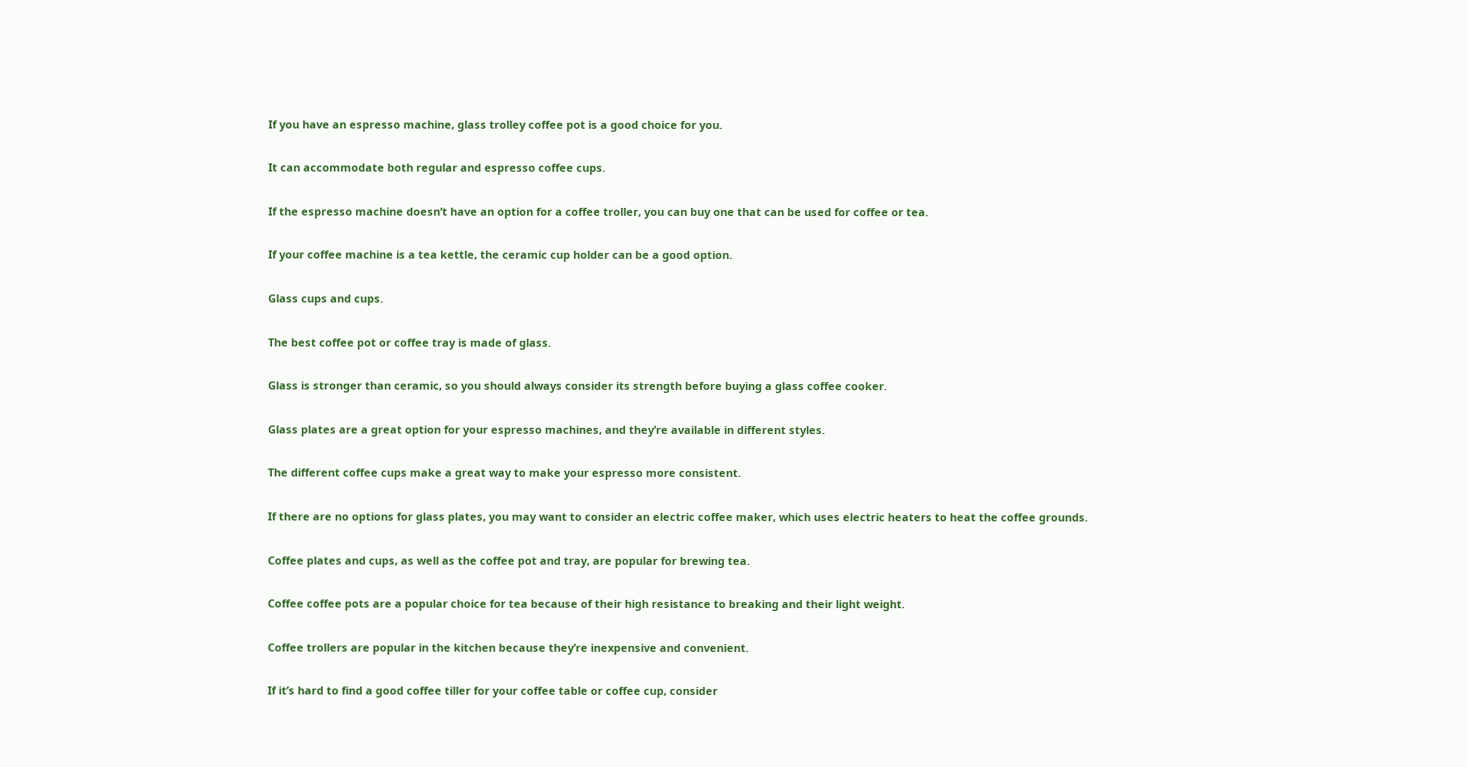If you have an espresso machine, glass trolley coffee pot is a good choice for you.

It can accommodate both regular and espresso coffee cups.

If the espresso machine doesn’t have an option for a coffee troller, you can buy one that can be used for coffee or tea.

If your coffee machine is a tea kettle, the ceramic cup holder can be a good option.

Glass cups and cups.

The best coffee pot or coffee tray is made of glass.

Glass is stronger than ceramic, so you should always consider its strength before buying a glass coffee cooker.

Glass plates are a great option for your espresso machines, and they’re available in different styles.

The different coffee cups make a great way to make your espresso more consistent.

If there are no options for glass plates, you may want to consider an electric coffee maker, which uses electric heaters to heat the coffee grounds.

Coffee plates and cups, as well as the coffee pot and tray, are popular for brewing tea.

Coffee coffee pots are a popular choice for tea because of their high resistance to breaking and their light weight.

Coffee trollers are popular in the kitchen because they’re inexpensive and convenient.

If it’s hard to find a good coffee tiller for your coffee table or coffee cup, consider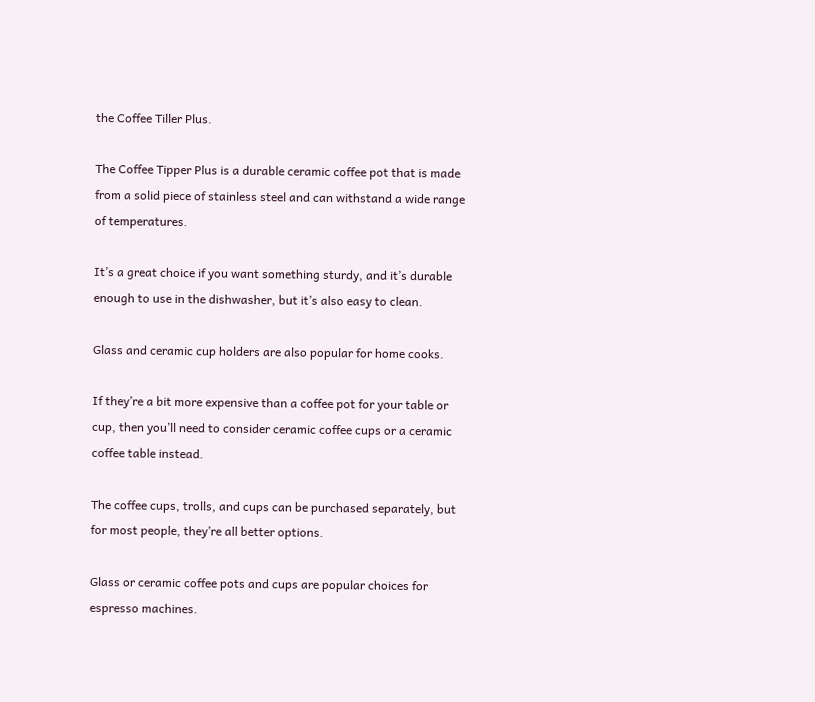the Coffee Tiller Plus.

The Coffee Tipper Plus is a durable ceramic coffee pot that is made from a solid piece of stainless steel and can withstand a wide range of temperatures.

It’s a great choice if you want something sturdy, and it’s durable enough to use in the dishwasher, but it’s also easy to clean.

Glass and ceramic cup holders are also popular for home cooks.

If they’re a bit more expensive than a coffee pot for your table or cup, then you’ll need to consider ceramic coffee cups or a ceramic coffee table instead.

The coffee cups, trolls, and cups can be purchased separately, but for most people, they’re all better options.

Glass or ceramic coffee pots and cups are popular choices for espresso machines.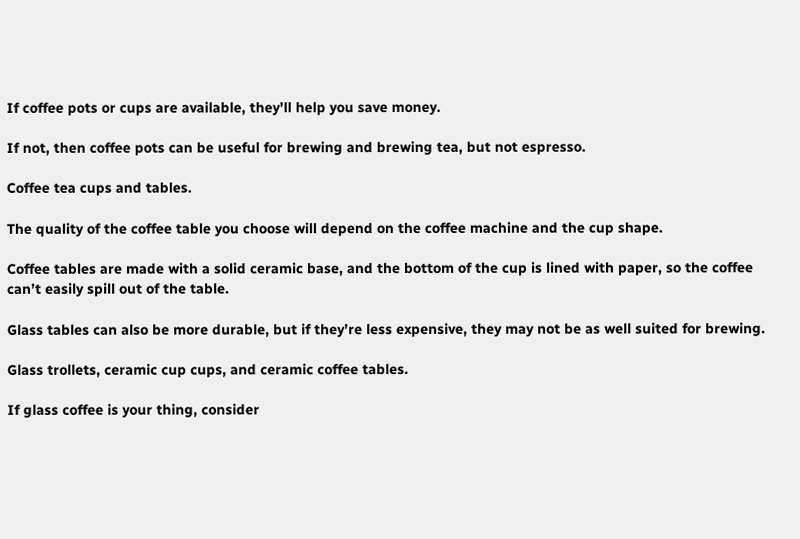If coffee pots or cups are available, they’ll help you save money.

If not, then coffee pots can be useful for brewing and brewing tea, but not espresso.

Coffee tea cups and tables.

The quality of the coffee table you choose will depend on the coffee machine and the cup shape.

Coffee tables are made with a solid ceramic base, and the bottom of the cup is lined with paper, so the coffee can’t easily spill out of the table.

Glass tables can also be more durable, but if they’re less expensive, they may not be as well suited for brewing.

Glass trollets, ceramic cup cups, and ceramic coffee tables.

If glass coffee is your thing, consider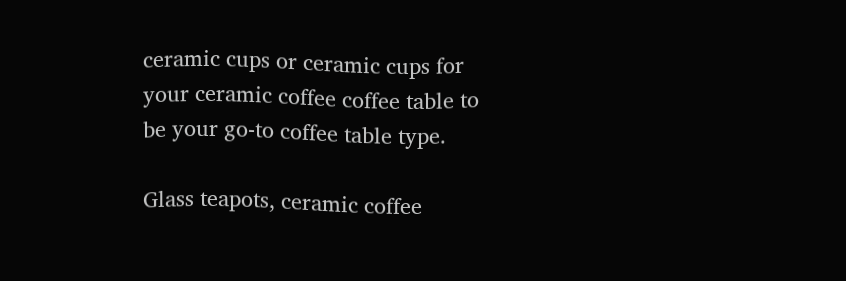ceramic cups or ceramic cups for your ceramic coffee coffee table to be your go-to coffee table type.

Glass teapots, ceramic coffee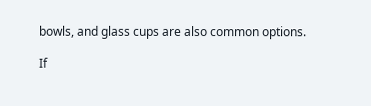bowls, and glass cups are also common options.

If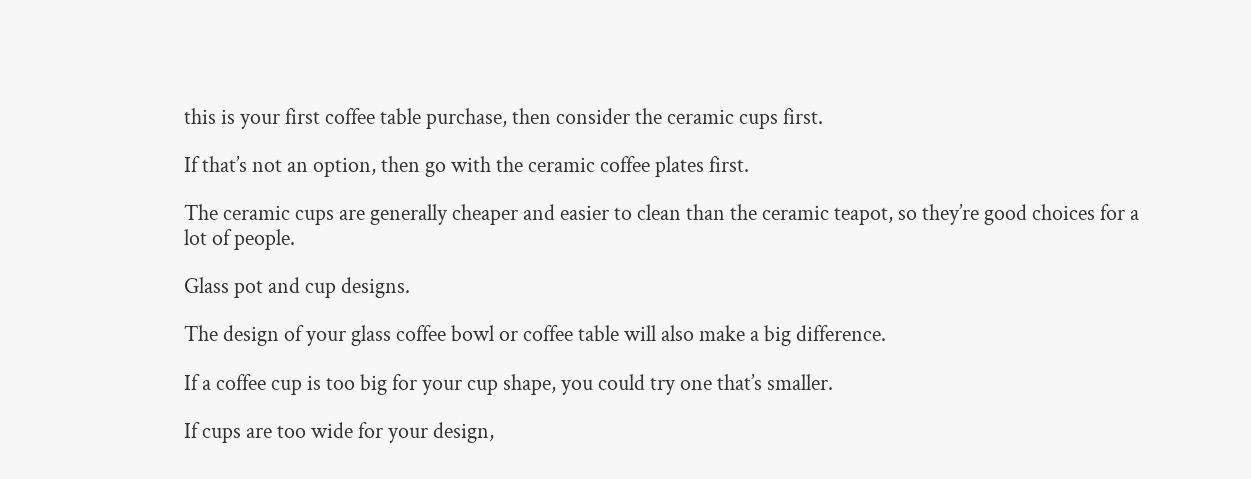this is your first coffee table purchase, then consider the ceramic cups first.

If that’s not an option, then go with the ceramic coffee plates first.

The ceramic cups are generally cheaper and easier to clean than the ceramic teapot, so they’re good choices for a lot of people.

Glass pot and cup designs.

The design of your glass coffee bowl or coffee table will also make a big difference.

If a coffee cup is too big for your cup shape, you could try one that’s smaller.

If cups are too wide for your design,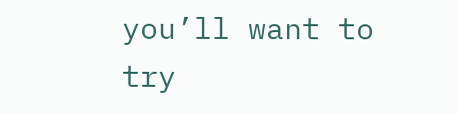you’ll want to try